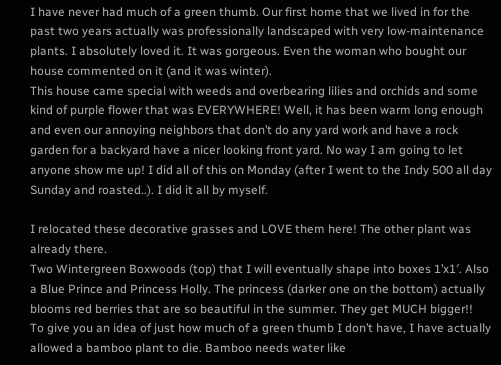I have never had much of a green thumb. Our first home that we lived in for the past two years actually was professionally landscaped with very low-maintenance plants. I absolutely loved it. It was gorgeous. Even the woman who bought our house commented on it (and it was winter).
This house came special with weeds and overbearing lilies and orchids and some kind of purple flower that was EVERYWHERE! Well, it has been warm long enough and even our annoying neighbors that don’t do any yard work and have a rock garden for a backyard have a nicer looking front yard. No way I am going to let anyone show me up! I did all of this on Monday (after I went to the Indy 500 all day Sunday and roasted..). I did it all by myself.

I relocated these decorative grasses and LOVE them here! The other plant was already there.
Two Wintergreen Boxwoods (top) that I will eventually shape into boxes 1’x1′. Also a Blue Prince and Princess Holly. The princess (darker one on the bottom) actually blooms red berries that are so beautiful in the summer. They get MUCH bigger!!
To give you an idea of just how much of a green thumb I don’t have, I have actually allowed a bamboo plant to die. Bamboo needs water like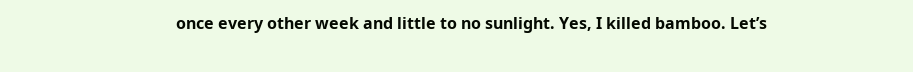once every other week and little to no sunlight. Yes, I killed bamboo. Let’s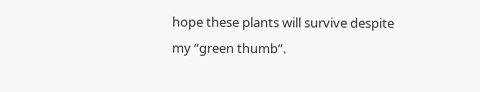hope these plants will survive despite my “green thumb”.